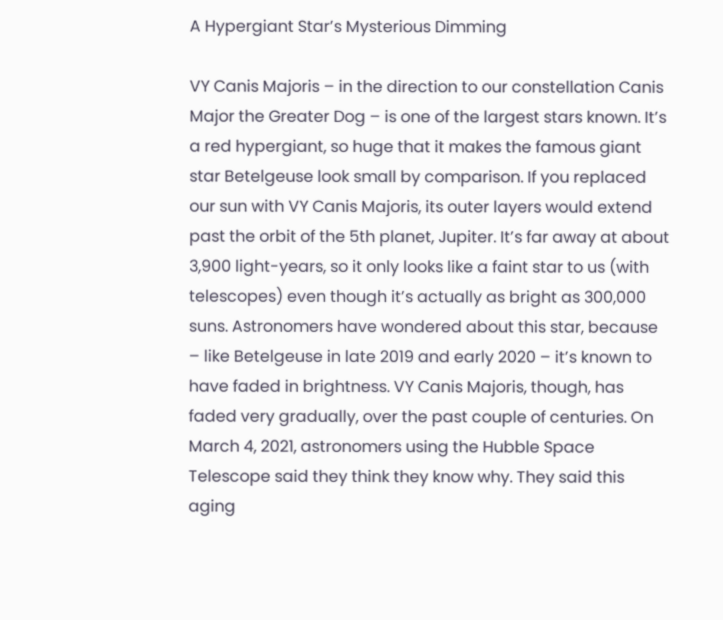A Hypergiant Star’s Mysterious Dimming

VY Canis Majoris – in the direction to our constellation Canis Major the Greater Dog – is one of the largest stars known. It’s a red hypergiant, so huge that it makes the famous giant star Betelgeuse look small by comparison. If you replaced our sun with VY Canis Majoris, its outer layers would extend past the orbit of the 5th planet, Jupiter. It’s far away at about 3,900 light-years, so it only looks like a faint star to us (with telescopes) even though it’s actually as bright as 300,000 suns. Astronomers have wondered about this star, because – like Betelgeuse in late 2019 and early 2020 – it’s known to have faded in brightness. VY Canis Majoris, though, has faded very gradually, over the past couple of centuries. On March 4, 2021, astronomers using the Hubble Space Telescope said they think they know why. They said this aging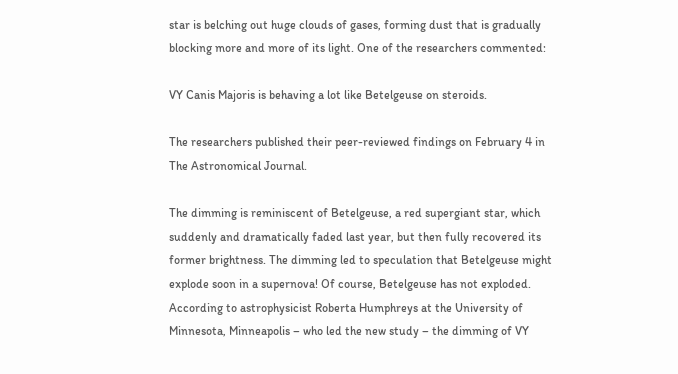star is belching out huge clouds of gases, forming dust that is gradually blocking more and more of its light. One of the researchers commented:

VY Canis Majoris is behaving a lot like Betelgeuse on steroids.

The researchers published their peer-reviewed findings on February 4 in The Astronomical Journal.

The dimming is reminiscent of Betelgeuse, a red supergiant star, which suddenly and dramatically faded last year, but then fully recovered its former brightness. The dimming led to speculation that Betelgeuse might explode soon in a supernova! Of course, Betelgeuse has not exploded. According to astrophysicist Roberta Humphreys at the University of Minnesota, Minneapolis – who led the new study – the dimming of VY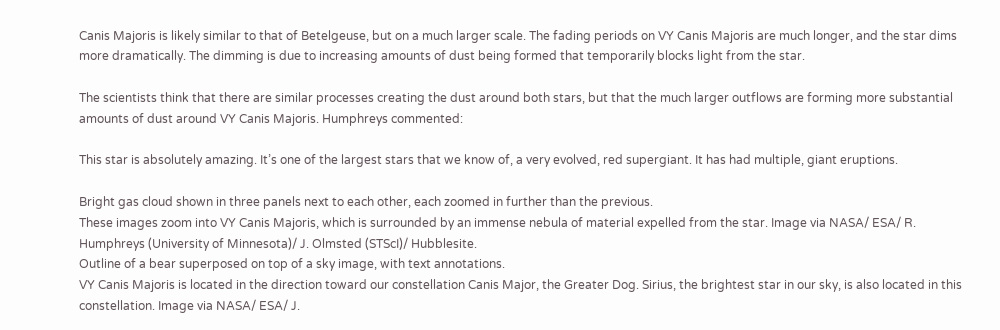Canis Majoris is likely similar to that of Betelgeuse, but on a much larger scale. The fading periods on VY Canis Majoris are much longer, and the star dims more dramatically. The dimming is due to increasing amounts of dust being formed that temporarily blocks light from the star.

The scientists think that there are similar processes creating the dust around both stars, but that the much larger outflows are forming more substantial amounts of dust around VY Canis Majoris. Humphreys commented:

This star is absolutely amazing. It’s one of the largest stars that we know of, a very evolved, red supergiant. It has had multiple, giant eruptions.

Bright gas cloud shown in three panels next to each other, each zoomed in further than the previous.
These images zoom into VY Canis Majoris, which is surrounded by an immense nebula of material expelled from the star. Image via NASA/ ESA/ R. Humphreys (University of Minnesota)/ J. Olmsted (STScI)/ Hubblesite.
Outline of a bear superposed on top of a sky image, with text annotations.
VY Canis Majoris is located in the direction toward our constellation Canis Major, the Greater Dog. Sirius, the brightest star in our sky, is also located in this constellation. Image via NASA/ ESA/ J.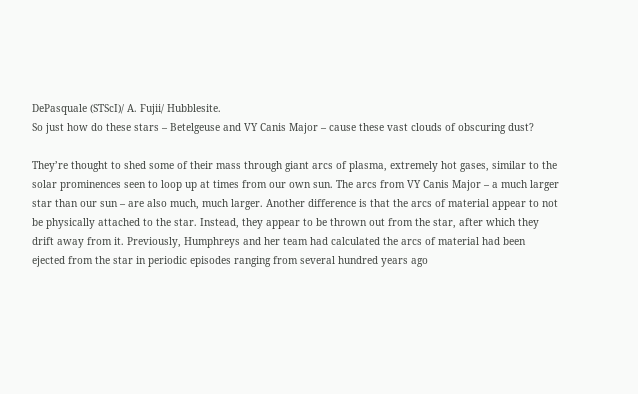DePasquale (STScI)/ A. Fujii/ Hubblesite.
So just how do these stars – Betelgeuse and VY Canis Major – cause these vast clouds of obscuring dust?

They’re thought to shed some of their mass through giant arcs of plasma, extremely hot gases, similar to the solar prominences seen to loop up at times from our own sun. The arcs from VY Canis Major – a much larger star than our sun – are also much, much larger. Another difference is that the arcs of material appear to not be physically attached to the star. Instead, they appear to be thrown out from the star, after which they drift away from it. Previously, Humphreys and her team had calculated the arcs of material had been ejected from the star in periodic episodes ranging from several hundred years ago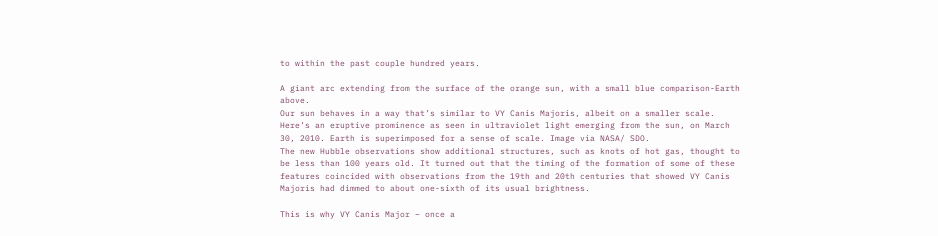to within the past couple hundred years.

A giant arc extending from the surface of the orange sun, with a small blue comparison-Earth above.
Our sun behaves in a way that’s similar to VY Canis Majoris, albeit on a smaller scale. Here’s an eruptive prominence as seen in ultraviolet light emerging from the sun, on March 30, 2010. Earth is superimposed for a sense of scale. Image via NASA/ SDO.
The new Hubble observations show additional structures, such as knots of hot gas, thought to be less than 100 years old. It turned out that the timing of the formation of some of these features coincided with observations from the 19th and 20th centuries that showed VY Canis Majoris had dimmed to about one-sixth of its usual brightness.

This is why VY Canis Major – once a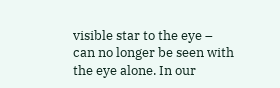visible star to the eye – can no longer be seen with the eye alone. In our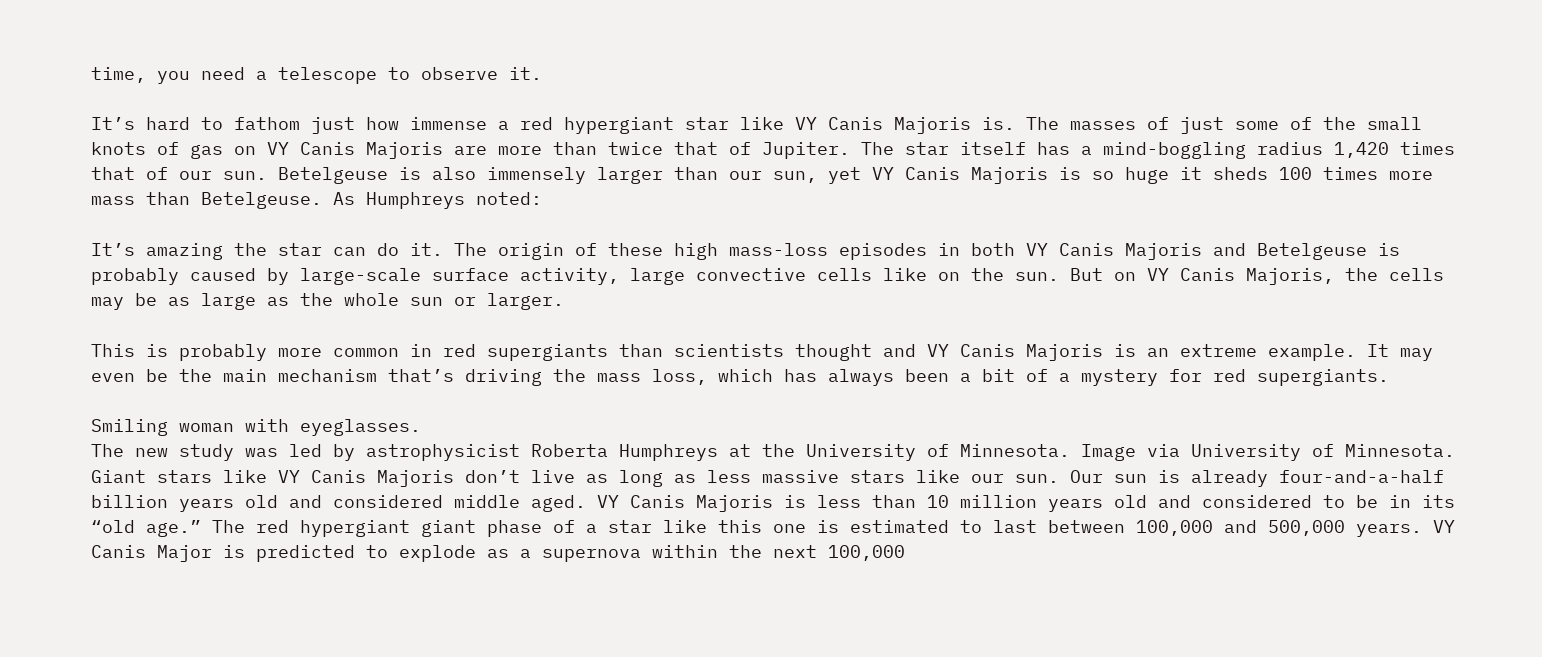time, you need a telescope to observe it.

It’s hard to fathom just how immense a red hypergiant star like VY Canis Majoris is. The masses of just some of the small knots of gas on VY Canis Majoris are more than twice that of Jupiter. The star itself has a mind-boggling radius 1,420 times that of our sun. Betelgeuse is also immensely larger than our sun, yet VY Canis Majoris is so huge it sheds 100 times more mass than Betelgeuse. As Humphreys noted:

It’s amazing the star can do it. The origin of these high mass-loss episodes in both VY Canis Majoris and Betelgeuse is probably caused by large-scale surface activity, large convective cells like on the sun. But on VY Canis Majoris, the cells may be as large as the whole sun or larger.

This is probably more common in red supergiants than scientists thought and VY Canis Majoris is an extreme example. It may even be the main mechanism that’s driving the mass loss, which has always been a bit of a mystery for red supergiants.

Smiling woman with eyeglasses.
The new study was led by astrophysicist Roberta Humphreys at the University of Minnesota. Image via University of Minnesota.
Giant stars like VY Canis Majoris don’t live as long as less massive stars like our sun. Our sun is already four-and-a-half billion years old and considered middle aged. VY Canis Majoris is less than 10 million years old and considered to be in its “old age.” The red hypergiant giant phase of a star like this one is estimated to last between 100,000 and 500,000 years. VY Canis Major is predicted to explode as a supernova within the next 100,000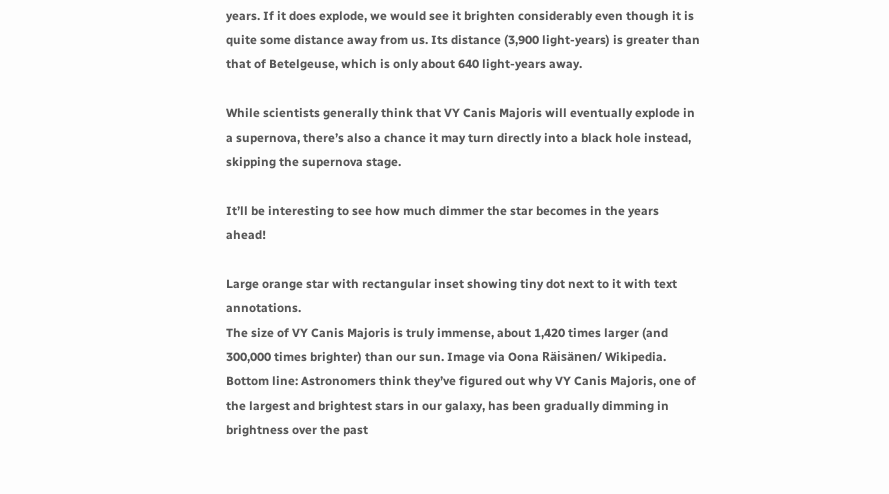years. If it does explode, we would see it brighten considerably even though it is quite some distance away from us. Its distance (3,900 light-years) is greater than that of Betelgeuse, which is only about 640 light-years away.

While scientists generally think that VY Canis Majoris will eventually explode in a supernova, there’s also a chance it may turn directly into a black hole instead, skipping the supernova stage.

It’ll be interesting to see how much dimmer the star becomes in the years ahead!

Large orange star with rectangular inset showing tiny dot next to it with text annotations.
The size of VY Canis Majoris is truly immense, about 1,420 times larger (and 300,000 times brighter) than our sun. Image via Oona Räisänen/ Wikipedia.
Bottom line: Astronomers think they’ve figured out why VY Canis Majoris, one of the largest and brightest stars in our galaxy, has been gradually dimming in brightness over the past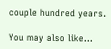couple hundred years.

You may also like...